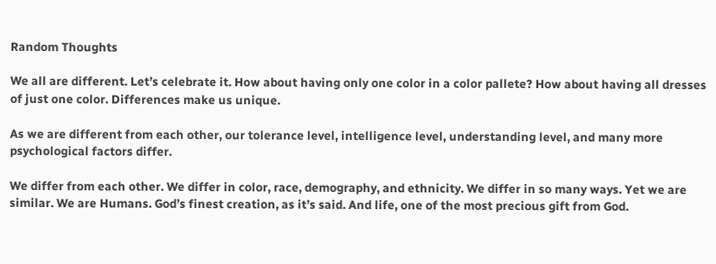Random Thoughts

We all are different. Let’s celebrate it. How about having only one color in a color pallete? How about having all dresses of just one color. Differences make us unique.

As we are different from each other, our tolerance level, intelligence level, understanding level, and many more psychological factors differ.

We differ from each other. We differ in color, race, demography, and ethnicity. We differ in so many ways. Yet we are similar. We are Humans. God’s finest creation, as it’s said. And life, one of the most precious gift from God.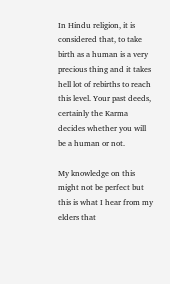In Hindu religion, it is considered that, to take birth as a human is a very precious thing and it takes hell lot of rebirths to reach this level. Your past deeds, certainly the Karma decides whether you will be a human or not.

My knowledge on this might not be perfect but this is what I hear from my elders that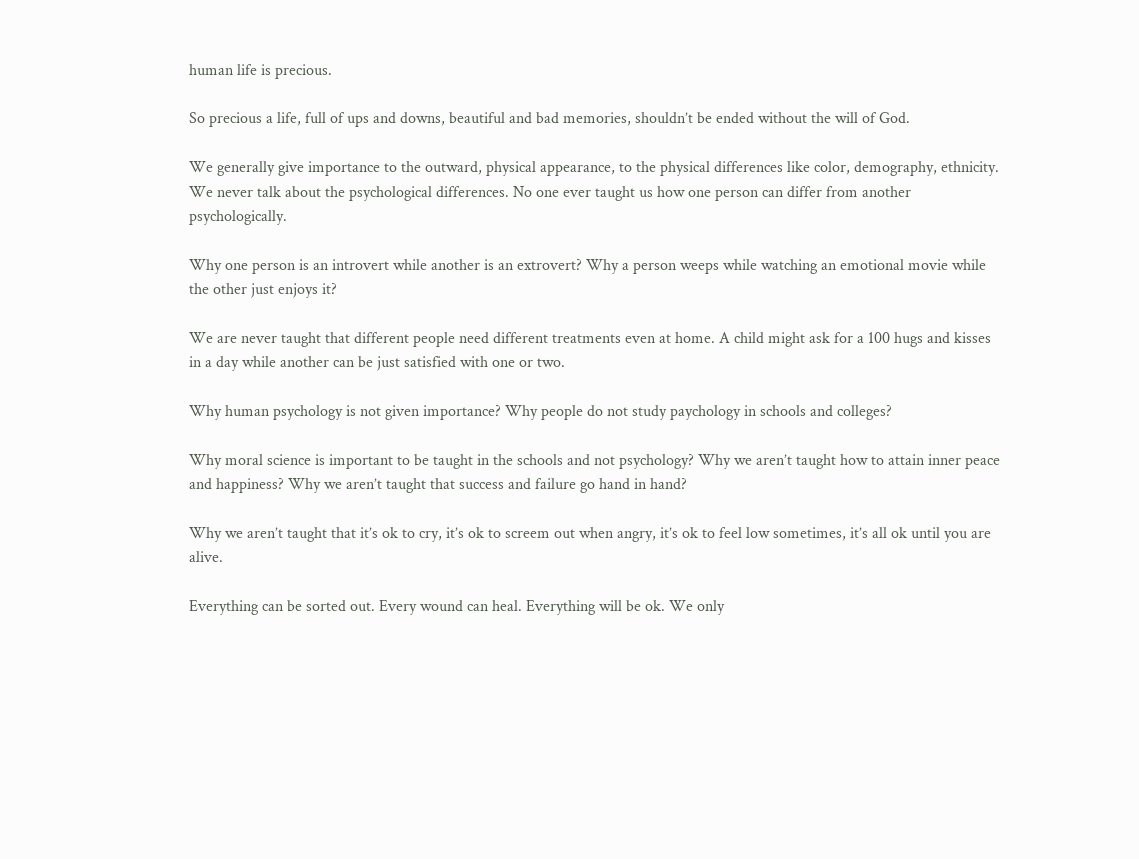human life is precious.

So precious a life, full of ups and downs, beautiful and bad memories, shouldn’t be ended without the will of God.

We generally give importance to the outward, physical appearance, to the physical differences like color, demography, ethnicity. We never talk about the psychological differences. No one ever taught us how one person can differ from another psychologically.

Why one person is an introvert while another is an extrovert? Why a person weeps while watching an emotional movie while the other just enjoys it?

We are never taught that different people need different treatments even at home. A child might ask for a 100 hugs and kisses in a day while another can be just satisfied with one or two.

Why human psychology is not given importance? Why people do not study paychology in schools and colleges?

Why moral science is important to be taught in the schools and not psychology? Why we aren’t taught how to attain inner peace and happiness? Why we aren’t taught that success and failure go hand in hand?

Why we aren’t taught that it’s ok to cry, it’s ok to screem out when angry, it’s ok to feel low sometimes, it’s all ok until you are alive.

Everything can be sorted out. Every wound can heal. Everything will be ok. We only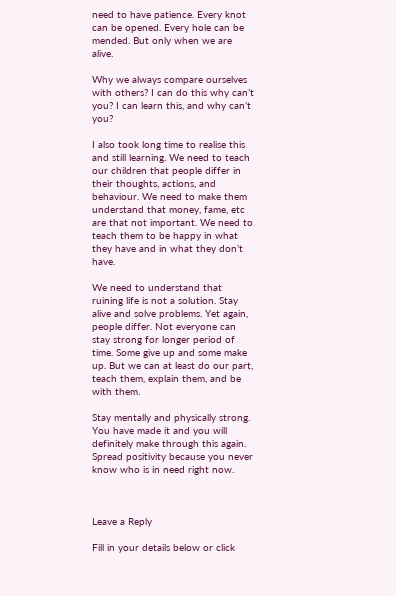need to have patience. Every knot can be opened. Every hole can be mended. But only when we are alive.

Why we always compare ourselves with others? I can do this why can’t you? I can learn this, and why can’t you?

I also took long time to realise this and still learning. We need to teach our children that people differ in their thoughts, actions, and behaviour. We need to make them understand that money, fame, etc are that not important. We need to teach them to be happy in what they have and in what they don’t have.

We need to understand that ruining life is not a solution. Stay alive and solve problems. Yet again, people differ. Not everyone can stay strong for longer period of time. Some give up and some make up. But we can at least do our part, teach them, explain them, and be with them.

Stay mentally and physically strong. You have made it and you will definitely make through this again. Spread positivity because you never know who is in need right now.



Leave a Reply

Fill in your details below or click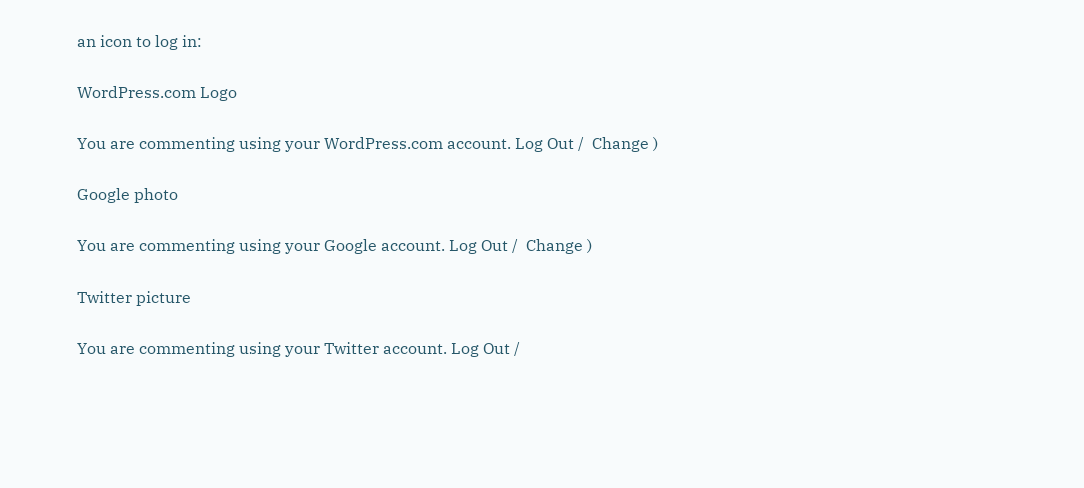an icon to log in:

WordPress.com Logo

You are commenting using your WordPress.com account. Log Out /  Change )

Google photo

You are commenting using your Google account. Log Out /  Change )

Twitter picture

You are commenting using your Twitter account. Log Out /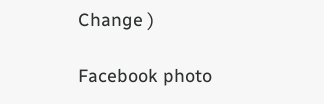Change )

Facebook photo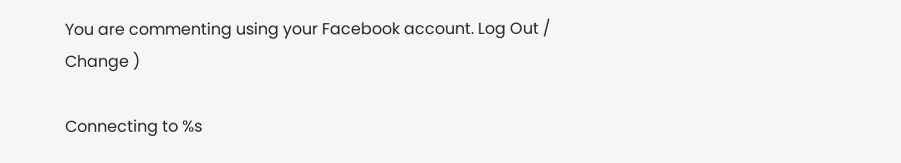You are commenting using your Facebook account. Log Out /  Change )

Connecting to %s